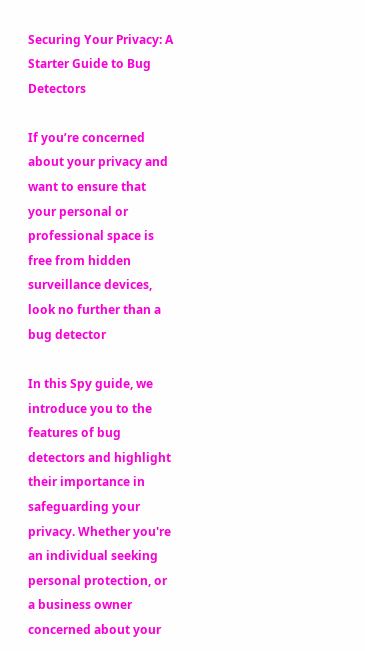Securing Your Privacy: A Starter Guide to Bug Detectors

If you’re concerned about your privacy and want to ensure that your personal or professional space is free from hidden surveillance devices, look no further than a bug detector

In this Spy guide, we introduce you to the features of bug detectors and highlight their importance in safeguarding your privacy. Whether you're an individual seeking personal protection, or a business owner concerned about your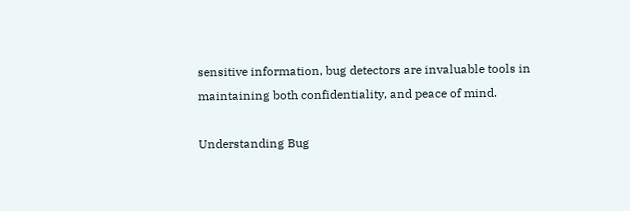sensitive information, bug detectors are invaluable tools in maintaining both confidentiality, and peace of mind.

Understanding Bug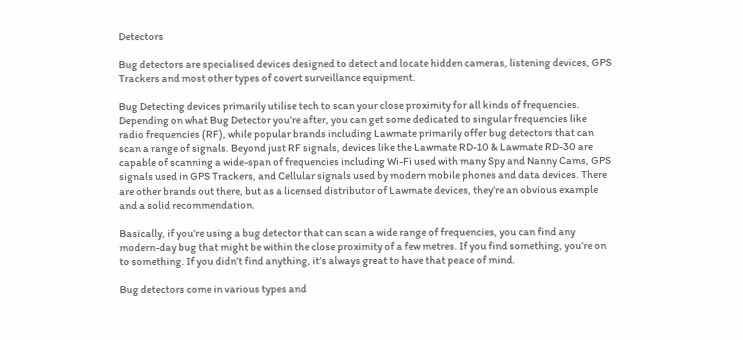Detectors

Bug detectors are specialised devices designed to detect and locate hidden cameras, listening devices, GPS Trackers and most other types of covert surveillance equipment.

Bug Detecting devices primarily utilise tech to scan your close proximity for all kinds of frequencies. Depending on what Bug Detector you’re after, you can get some dedicated to singular frequencies like radio frequencies (RF), while popular brands including Lawmate primarily offer bug detectors that can scan a range of signals. Beyond just RF signals, devices like the Lawmate RD-10 & Lawmate RD-30 are capable of scanning a wide-span of frequencies including Wi-Fi used with many Spy and Nanny Cams, GPS signals used in GPS Trackers, and Cellular signals used by modern mobile phones and data devices. There are other brands out there, but as a licensed distributor of Lawmate devices, they’re an obvious example and a solid recommendation.

Basically, if you’re using a bug detector that can scan a wide range of frequencies, you can find any modern-day bug that might be within the close proximity of a few metres. If you find something, you’re on to something. If you didn’t find anything, it’s always great to have that peace of mind.

Bug detectors come in various types and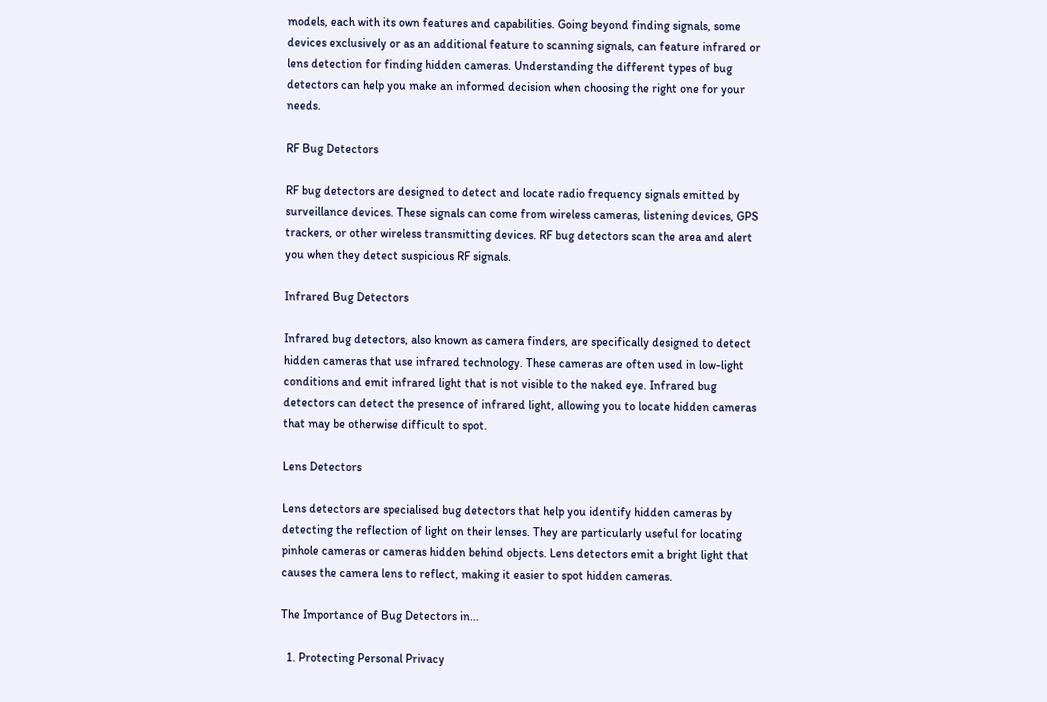models, each with its own features and capabilities. Going beyond finding signals, some devices exclusively or as an additional feature to scanning signals, can feature infrared or lens detection for finding hidden cameras. Understanding the different types of bug detectors can help you make an informed decision when choosing the right one for your needs.

RF Bug Detectors

RF bug detectors are designed to detect and locate radio frequency signals emitted by surveillance devices. These signals can come from wireless cameras, listening devices, GPS trackers, or other wireless transmitting devices. RF bug detectors scan the area and alert you when they detect suspicious RF signals.

Infrared Bug Detectors

Infrared bug detectors, also known as camera finders, are specifically designed to detect hidden cameras that use infrared technology. These cameras are often used in low-light conditions and emit infrared light that is not visible to the naked eye. Infrared bug detectors can detect the presence of infrared light, allowing you to locate hidden cameras that may be otherwise difficult to spot.

Lens Detectors

Lens detectors are specialised bug detectors that help you identify hidden cameras by detecting the reflection of light on their lenses. They are particularly useful for locating pinhole cameras or cameras hidden behind objects. Lens detectors emit a bright light that causes the camera lens to reflect, making it easier to spot hidden cameras.

The Importance of Bug Detectors in...

  1. Protecting Personal Privacy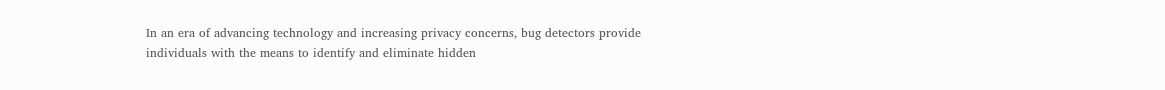In an era of advancing technology and increasing privacy concerns, bug detectors provide individuals with the means to identify and eliminate hidden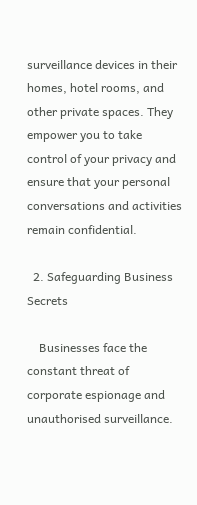surveillance devices in their homes, hotel rooms, and other private spaces. They empower you to take control of your privacy and ensure that your personal conversations and activities remain confidential.

  2. Safeguarding Business Secrets

    Businesses face the constant threat of corporate espionage and unauthorised surveillance.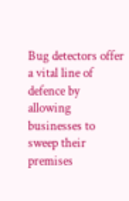Bug detectors offer a vital line of defence by allowing businesses to sweep their premises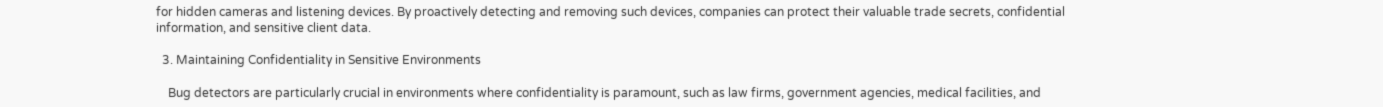for hidden cameras and listening devices. By proactively detecting and removing such devices, companies can protect their valuable trade secrets, confidential information, and sensitive client data.

  3. Maintaining Confidentiality in Sensitive Environments

    Bug detectors are particularly crucial in environments where confidentiality is paramount, such as law firms, government agencies, medical facilities, and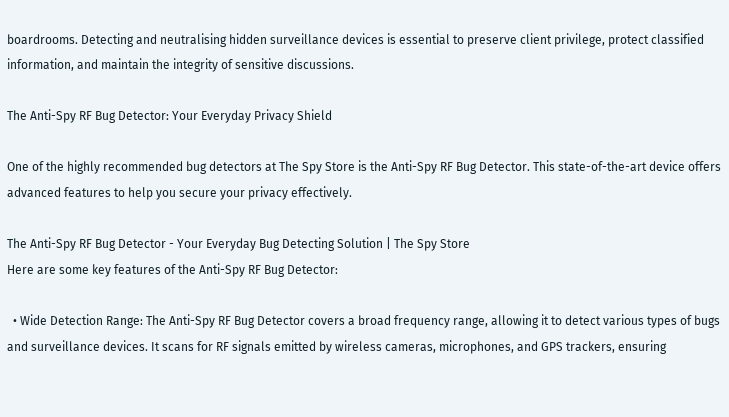boardrooms. Detecting and neutralising hidden surveillance devices is essential to preserve client privilege, protect classified information, and maintain the integrity of sensitive discussions.

The Anti-Spy RF Bug Detector: Your Everyday Privacy Shield

One of the highly recommended bug detectors at The Spy Store is the Anti-Spy RF Bug Detector. This state-of-the-art device offers advanced features to help you secure your privacy effectively.

The Anti-Spy RF Bug Detector - Your Everyday Bug Detecting Solution | The Spy Store
Here are some key features of the Anti-Spy RF Bug Detector:

  • Wide Detection Range: The Anti-Spy RF Bug Detector covers a broad frequency range, allowing it to detect various types of bugs and surveillance devices. It scans for RF signals emitted by wireless cameras, microphones, and GPS trackers, ensuring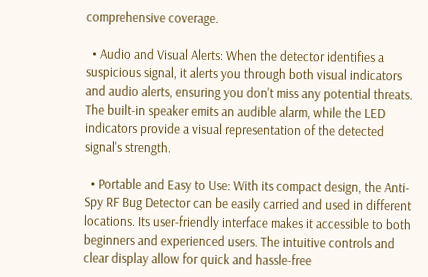comprehensive coverage.

  • Audio and Visual Alerts: When the detector identifies a suspicious signal, it alerts you through both visual indicators and audio alerts, ensuring you don't miss any potential threats. The built-in speaker emits an audible alarm, while the LED indicators provide a visual representation of the detected signal's strength.

  • Portable and Easy to Use: With its compact design, the Anti-Spy RF Bug Detector can be easily carried and used in different locations. Its user-friendly interface makes it accessible to both beginners and experienced users. The intuitive controls and clear display allow for quick and hassle-free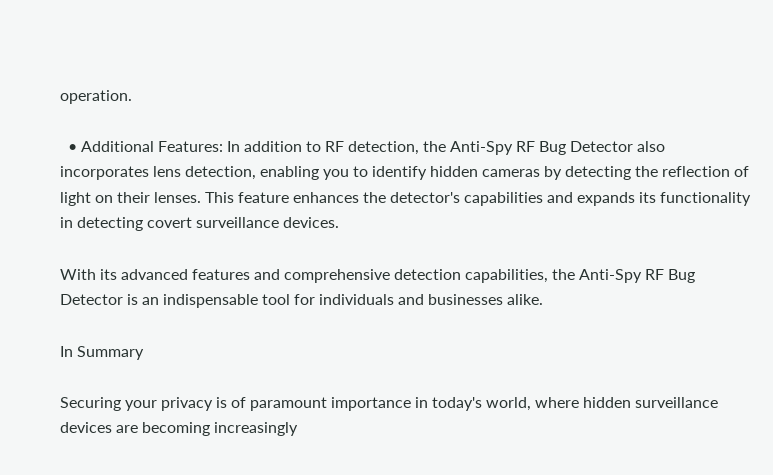operation.

  • Additional Features: In addition to RF detection, the Anti-Spy RF Bug Detector also incorporates lens detection, enabling you to identify hidden cameras by detecting the reflection of light on their lenses. This feature enhances the detector's capabilities and expands its functionality in detecting covert surveillance devices.

With its advanced features and comprehensive detection capabilities, the Anti-Spy RF Bug Detector is an indispensable tool for individuals and businesses alike.

In Summary

Securing your privacy is of paramount importance in today's world, where hidden surveillance devices are becoming increasingly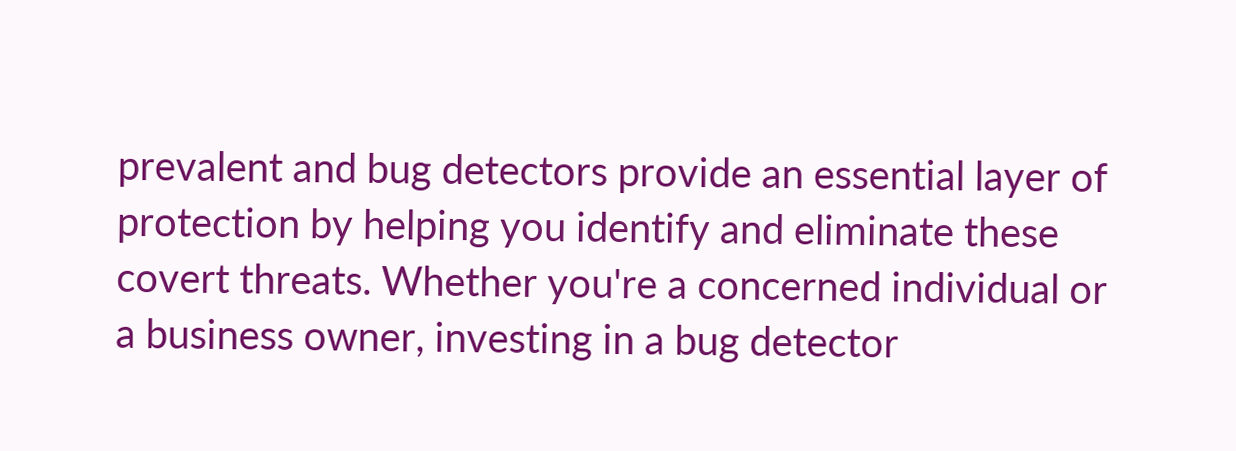prevalent and bug detectors provide an essential layer of protection by helping you identify and eliminate these covert threats. Whether you're a concerned individual or a business owner, investing in a bug detector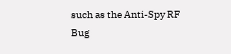such as the Anti-Spy RF Bug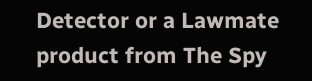Detector or a Lawmate product from The Spy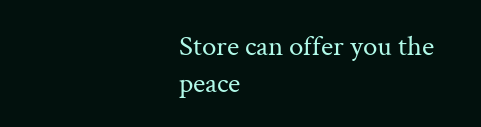Store can offer you the peace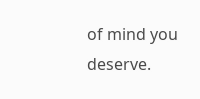of mind you deserve.